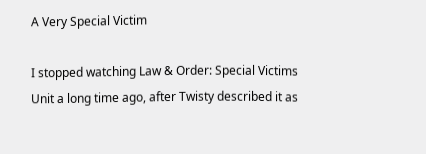A Very Special Victim

I stopped watching Law & Order: Special Victims Unit a long time ago, after Twisty described it as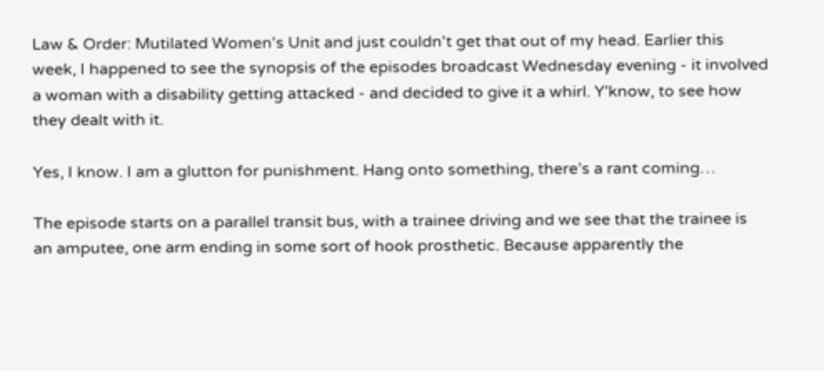Law & Order: Mutilated Women's Unit and just couldn't get that out of my head. Earlier this week, I happened to see the synopsis of the episodes broadcast Wednesday evening - it involved a woman with a disability getting attacked - and decided to give it a whirl. Y’know, to see how they dealt with it.

Yes, I know. I am a glutton for punishment. Hang onto something, there’s a rant coming…

The episode starts on a parallel transit bus, with a trainee driving and we see that the trainee is an amputee, one arm ending in some sort of hook prosthetic. Because apparently the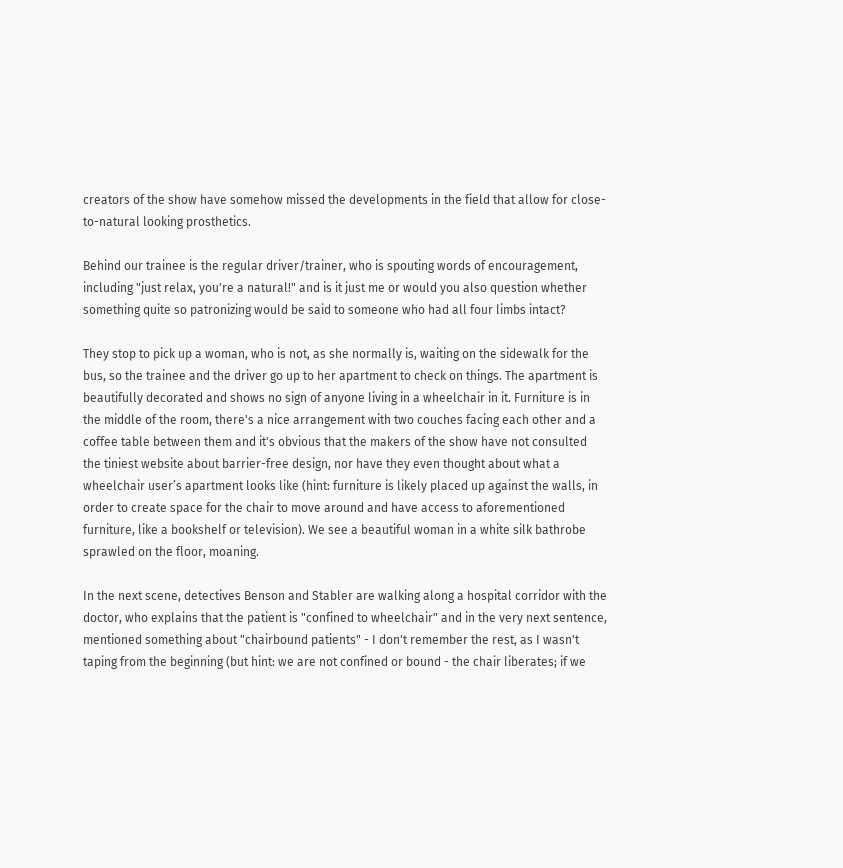creators of the show have somehow missed the developments in the field that allow for close-to-natural looking prosthetics.

Behind our trainee is the regular driver/trainer, who is spouting words of encouragement, including "just relax, you're a natural!" and is it just me or would you also question whether something quite so patronizing would be said to someone who had all four limbs intact?

They stop to pick up a woman, who is not, as she normally is, waiting on the sidewalk for the bus, so the trainee and the driver go up to her apartment to check on things. The apartment is beautifully decorated and shows no sign of anyone living in a wheelchair in it. Furniture is in the middle of the room, there's a nice arrangement with two couches facing each other and a coffee table between them and it's obvious that the makers of the show have not consulted the tiniest website about barrier-free design, nor have they even thought about what a wheelchair user’s apartment looks like (hint: furniture is likely placed up against the walls, in order to create space for the chair to move around and have access to aforementioned furniture, like a bookshelf or television). We see a beautiful woman in a white silk bathrobe sprawled on the floor, moaning.

In the next scene, detectives Benson and Stabler are walking along a hospital corridor with the doctor, who explains that the patient is "confined to wheelchair" and in the very next sentence, mentioned something about "chairbound patients" - I don't remember the rest, as I wasn't taping from the beginning (but hint: we are not confined or bound - the chair liberates; if we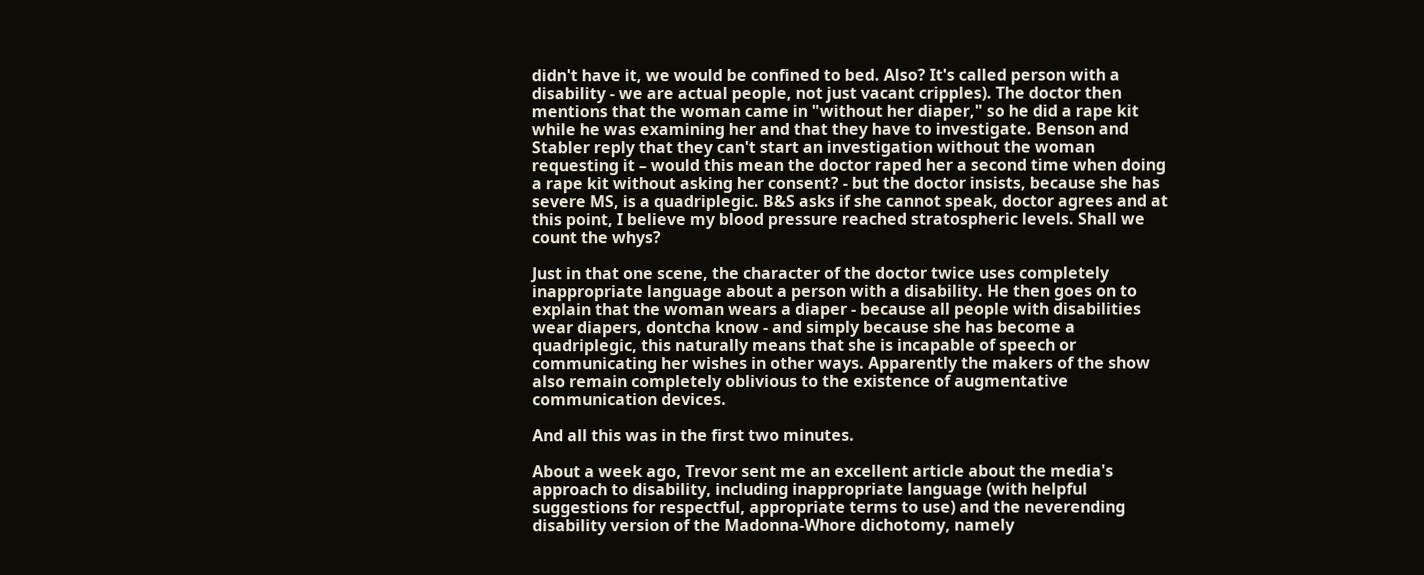didn't have it, we would be confined to bed. Also? It's called person with a disability - we are actual people, not just vacant cripples). The doctor then mentions that the woman came in "without her diaper," so he did a rape kit while he was examining her and that they have to investigate. Benson and Stabler reply that they can't start an investigation without the woman requesting it – would this mean the doctor raped her a second time when doing a rape kit without asking her consent? - but the doctor insists, because she has severe MS, is a quadriplegic. B&S asks if she cannot speak, doctor agrees and at this point, I believe my blood pressure reached stratospheric levels. Shall we count the whys?

Just in that one scene, the character of the doctor twice uses completely inappropriate language about a person with a disability. He then goes on to explain that the woman wears a diaper - because all people with disabilities wear diapers, dontcha know - and simply because she has become a quadriplegic, this naturally means that she is incapable of speech or communicating her wishes in other ways. Apparently the makers of the show also remain completely oblivious to the existence of augmentative communication devices.

And all this was in the first two minutes.

About a week ago, Trevor sent me an excellent article about the media's approach to disability, including inappropriate language (with helpful suggestions for respectful, appropriate terms to use) and the neverending disability version of the Madonna-Whore dichotomy, namely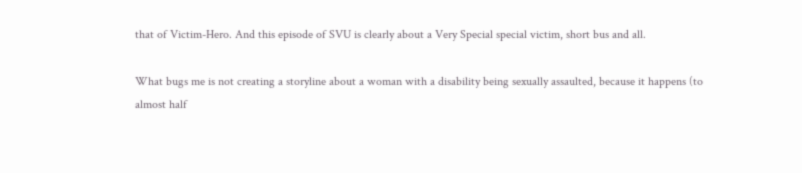that of Victim-Hero. And this episode of SVU is clearly about a Very Special special victim, short bus and all.

What bugs me is not creating a storyline about a woman with a disability being sexually assaulted, because it happens (to almost half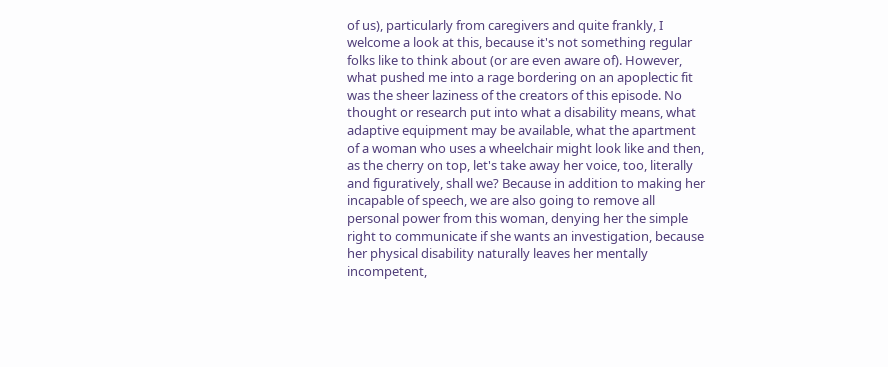of us), particularly from caregivers and quite frankly, I welcome a look at this, because it's not something regular folks like to think about (or are even aware of). However, what pushed me into a rage bordering on an apoplectic fit was the sheer laziness of the creators of this episode. No thought or research put into what a disability means, what adaptive equipment may be available, what the apartment of a woman who uses a wheelchair might look like and then, as the cherry on top, let's take away her voice, too, literally and figuratively, shall we? Because in addition to making her incapable of speech, we are also going to remove all personal power from this woman, denying her the simple right to communicate if she wants an investigation, because her physical disability naturally leaves her mentally incompetent,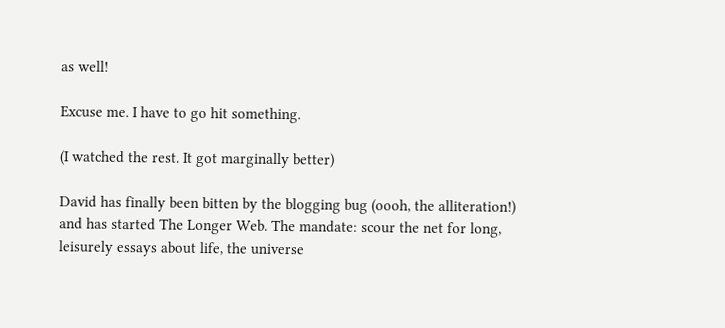as well!

Excuse me. I have to go hit something.

(I watched the rest. It got marginally better)

David has finally been bitten by the blogging bug (oooh, the alliteration!) and has started The Longer Web. The mandate: scour the net for long, leisurely essays about life, the universe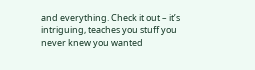and everything. Check it out – it’s intriguing, teaches you stuff you never knew you wanted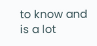to know and is a lot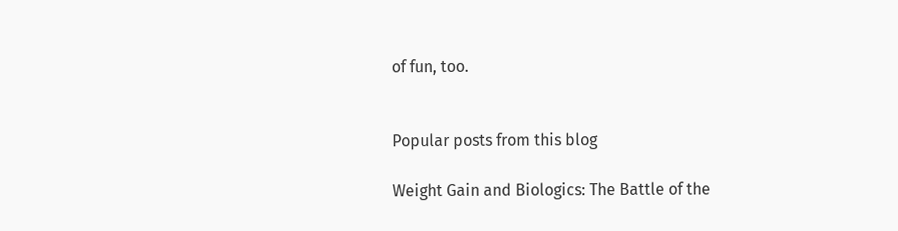of fun, too.


Popular posts from this blog

Weight Gain and Biologics: The Battle of the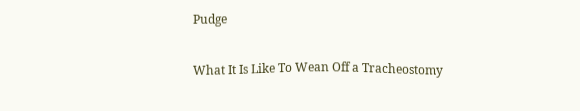Pudge

What It Is Like To Wean Off a Tracheostomy